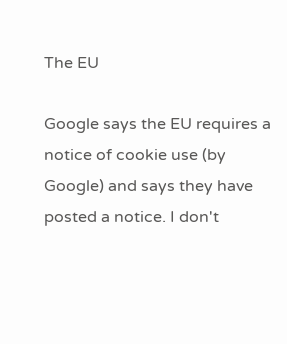The EU

Google says the EU requires a notice of cookie use (by Google) and says they have posted a notice. I don't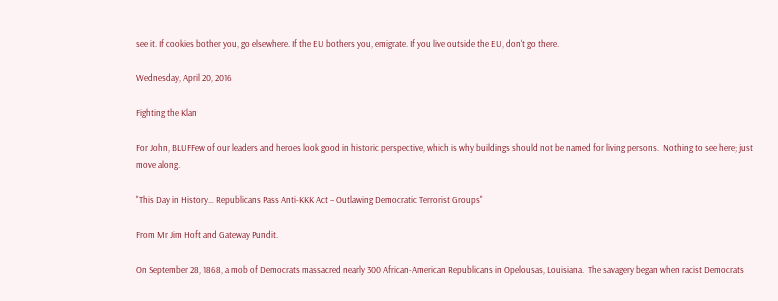see it. If cookies bother you, go elsewhere. If the EU bothers you, emigrate. If you live outside the EU, don't go there.

Wednesday, April 20, 2016

Fighting the Klan

For John, BLUFFew of our leaders and heroes look good in historic perspective, which is why buildings should not be named for living persons.  Nothing to see here; just move along.

"This Day in History… Republicans Pass Anti-KKK Act – Outlawing Democratic Terrorist Groups"

From Mr Jim Hoft and Gateway Pundit.

On September 28, 1868, a mob of Democrats massacred nearly 300 African-American Republicans in Opelousas, Louisiana.  The savagery began when racist Democrats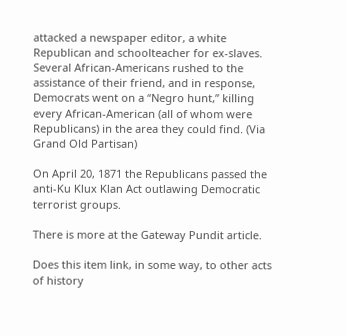attacked a newspaper editor, a white Republican and schoolteacher for ex-slaves.  Several African-Americans rushed to the assistance of their friend, and in response, Democrats went on a “Negro hunt,” killing every African-American (all of whom were Republicans) in the area they could find. (Via Grand Old Partisan)

On April 20, 1871 the Republicans passed the anti-Ku Klux Klan Act outlawing Democratic terrorist groups.

There is more at the Gateway Pundit article.

Does this item link, in some way, to other acts of history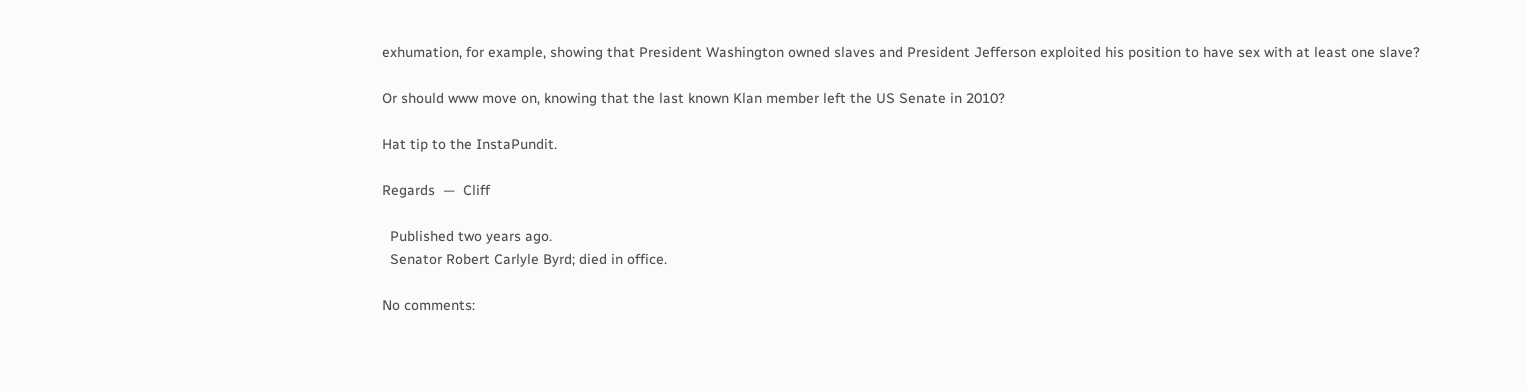exhumation, for example, showing that President Washington owned slaves and President Jefferson exploited his position to have sex with at least one slave?

Or should www move on, knowing that the last known Klan member left the US Senate in 2010?

Hat tip to the InstaPundit.

Regards  —  Cliff

  Published two years ago.
  Senator Robert Carlyle Byrd; died in office.

No comments: